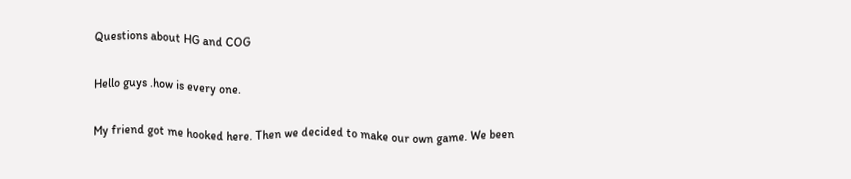Questions about HG and COG

Hello guys .how is every one.

My friend got me hooked here. Then we decided to make our own game. We been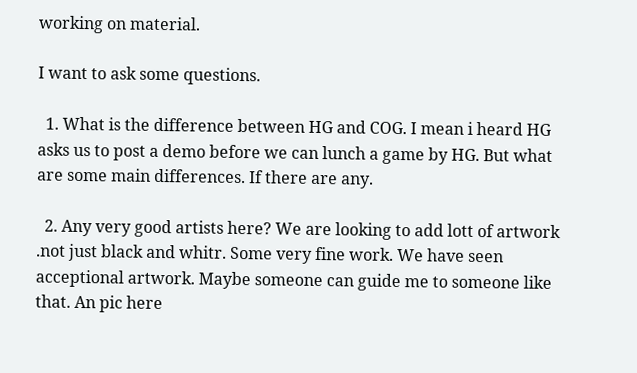working on material.

I want to ask some questions.

  1. What is the difference between HG and COG. I mean i heard HG asks us to post a demo before we can lunch a game by HG. But what are some main differences. If there are any.

  2. Any very good artists here? We are looking to add lott of artwork .not just black and whitr. Some very fine work. We have seen acceptional artwork. Maybe someone can guide me to someone like that. An pic here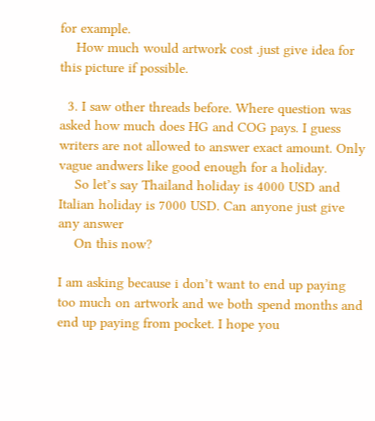for example.
    How much would artwork cost .just give idea for this picture if possible.

  3. I saw other threads before. Where question was asked how much does HG and COG pays. I guess writers are not allowed to answer exact amount. Only vague andwers like good enough for a holiday.
    So let’s say Thailand holiday is 4000 USD and Italian holiday is 7000 USD. Can anyone just give any answer
    On this now?

I am asking because i don’t want to end up paying too much on artwork and we both spend months and end up paying from pocket. I hope you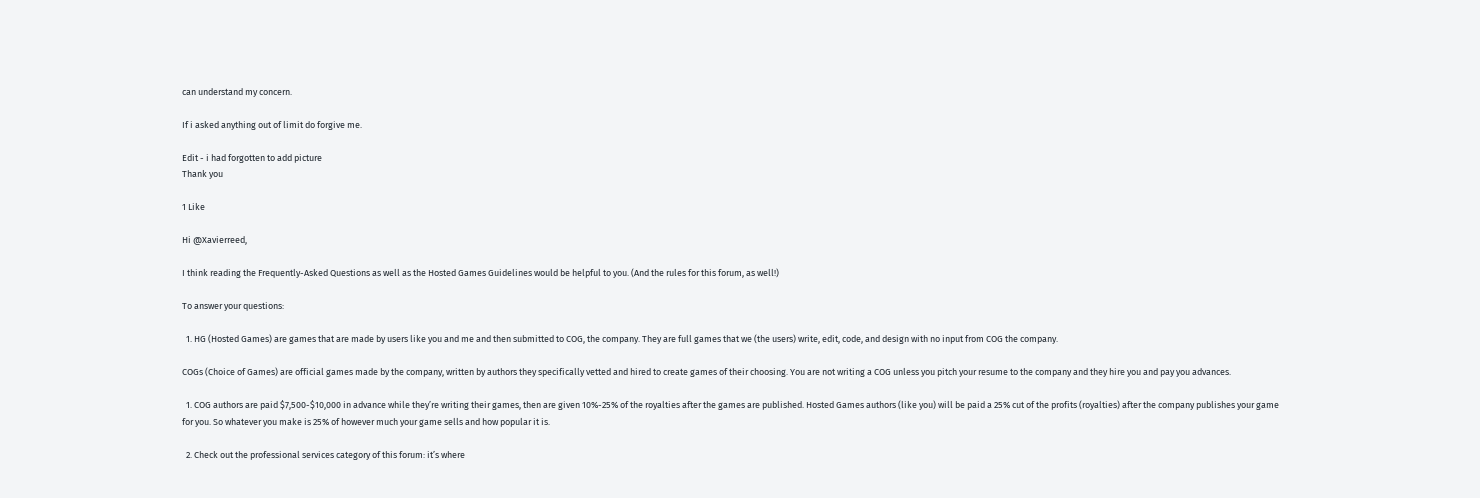can understand my concern.

If i asked anything out of limit do forgive me.

Edit - i had forgotten to add picture
Thank you

1 Like

Hi @Xavierreed,

I think reading the Frequently-Asked Questions as well as the Hosted Games Guidelines would be helpful to you. (And the rules for this forum, as well!)

To answer your questions:

  1. HG (Hosted Games) are games that are made by users like you and me and then submitted to COG, the company. They are full games that we (the users) write, edit, code, and design with no input from COG the company.

COGs (Choice of Games) are official games made by the company, written by authors they specifically vetted and hired to create games of their choosing. You are not writing a COG unless you pitch your resume to the company and they hire you and pay you advances.

  1. COG authors are paid $7,500-$10,000 in advance while they’re writing their games, then are given 10%-25% of the royalties after the games are published. Hosted Games authors (like you) will be paid a 25% cut of the profits (royalties) after the company publishes your game for you. So whatever you make is 25% of however much your game sells and how popular it is.

  2. Check out the professional services category of this forum: it’s where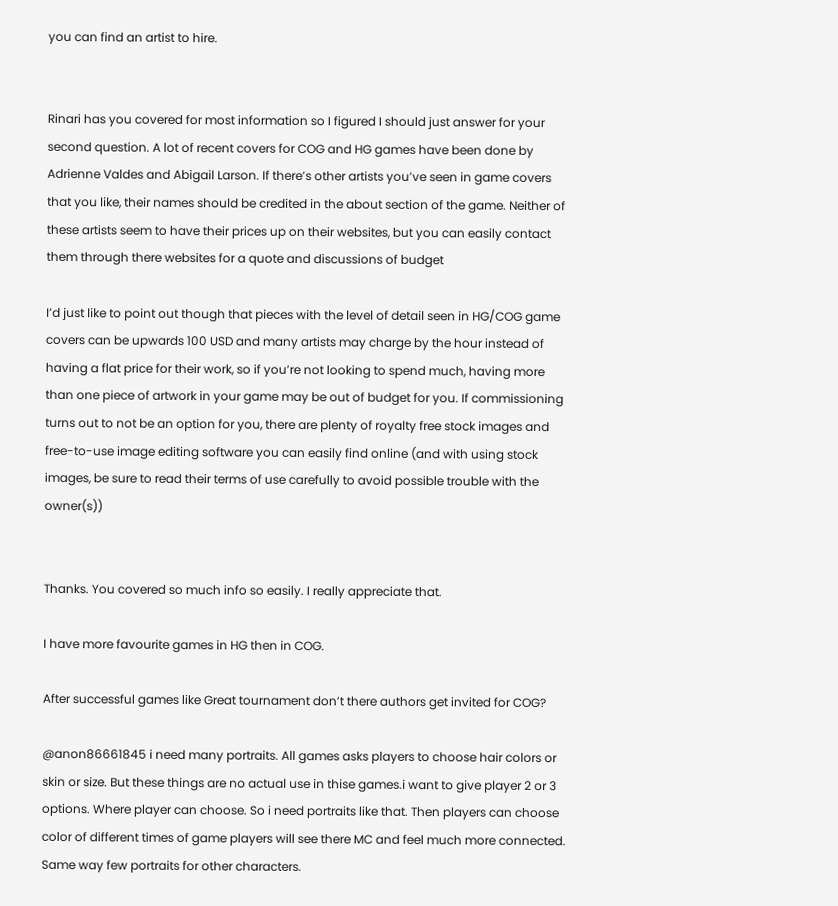you can find an artist to hire.


Rinari has you covered for most information so I figured I should just answer for your second question. A lot of recent covers for COG and HG games have been done by Adrienne Valdes and Abigail Larson. If there’s other artists you’ve seen in game covers that you like, their names should be credited in the about section of the game. Neither of these artists seem to have their prices up on their websites, but you can easily contact them through there websites for a quote and discussions of budget

I’d just like to point out though that pieces with the level of detail seen in HG/COG game covers can be upwards 100 USD and many artists may charge by the hour instead of having a flat price for their work, so if you’re not looking to spend much, having more than one piece of artwork in your game may be out of budget for you. If commissioning turns out to not be an option for you, there are plenty of royalty free stock images and free-to-use image editing software you can easily find online (and with using stock images, be sure to read their terms of use carefully to avoid possible trouble with the owner(s))


Thanks. You covered so much info so easily. I really appreciate that.

I have more favourite games in HG then in COG.

After successful games like Great tournament don’t there authors get invited for COG?

@anon86661845 i need many portraits. All games asks players to choose hair colors or skin or size. But these things are no actual use in thise games.i want to give player 2 or 3 options. Where player can choose. So i need portraits like that. Then players can choose color of different times of game players will see there MC and feel much more connected. Same way few portraits for other characters.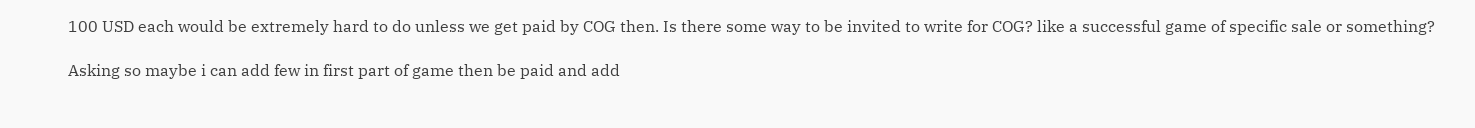100 USD each would be extremely hard to do unless we get paid by COG then. Is there some way to be invited to write for COG? like a successful game of specific sale or something?

Asking so maybe i can add few in first part of game then be paid and add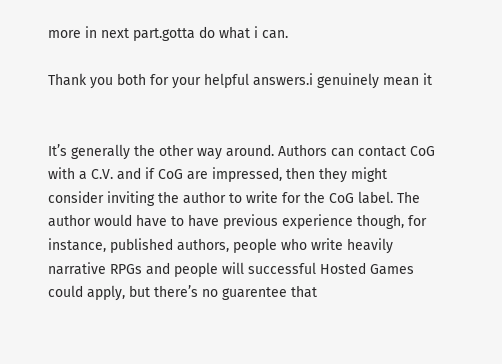more in next part.gotta do what i can.

Thank you both for your helpful answers.i genuinely mean it


It’s generally the other way around. Authors can contact CoG with a C.V. and if CoG are impressed, then they might consider inviting the author to write for the CoG label. The author would have to have previous experience though, for instance, published authors, people who write heavily narrative RPGs and people will successful Hosted Games could apply, but there’s no guarentee that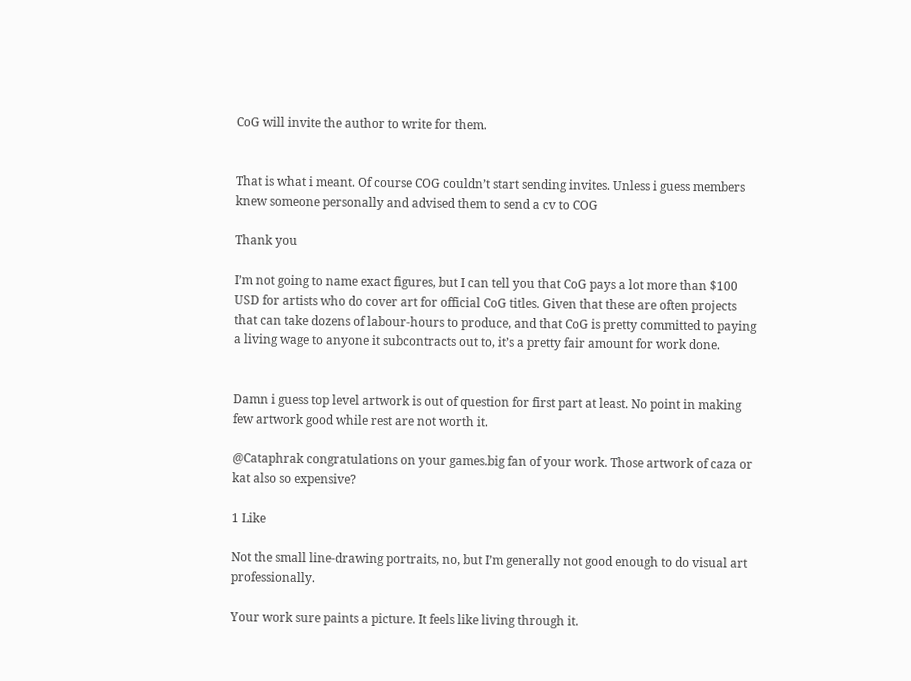CoG will invite the author to write for them.


That is what i meant. Of course COG couldn’t start sending invites. Unless i guess members knew someone personally and advised them to send a cv to COG

Thank you

I’m not going to name exact figures, but I can tell you that CoG pays a lot more than $100 USD for artists who do cover art for official CoG titles. Given that these are often projects that can take dozens of labour-hours to produce, and that CoG is pretty committed to paying a living wage to anyone it subcontracts out to, it’s a pretty fair amount for work done.


Damn i guess top level artwork is out of question for first part at least. No point in making few artwork good while rest are not worth it.

@Cataphrak congratulations on your games.big fan of your work. Those artwork of caza or kat also so expensive?

1 Like

Not the small line-drawing portraits, no, but I’m generally not good enough to do visual art professionally.

Your work sure paints a picture. It feels like living through it.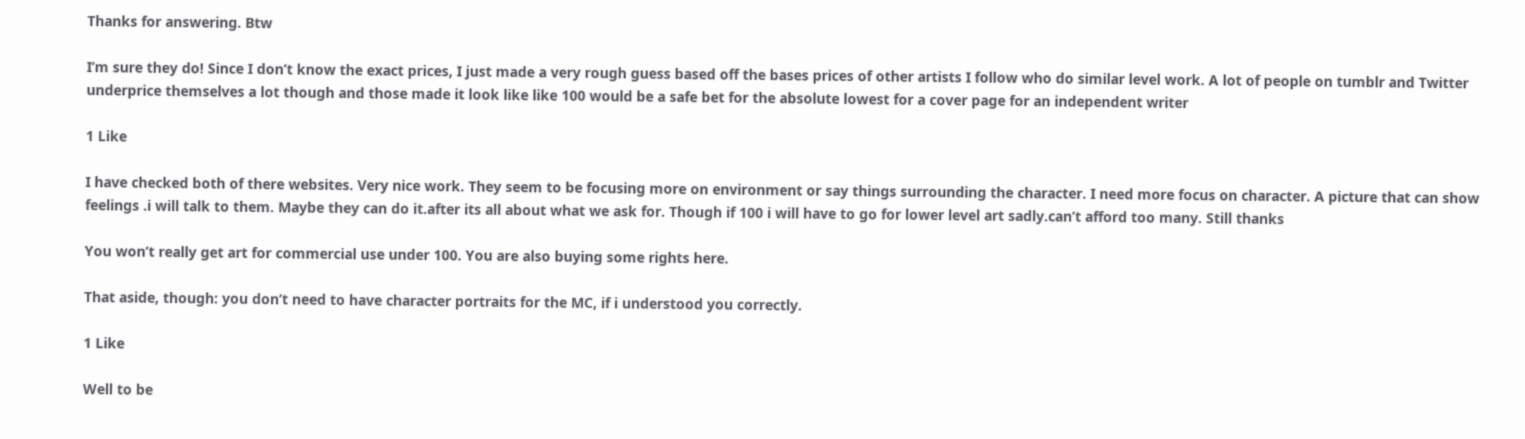Thanks for answering. Btw

I’m sure they do! Since I don’t know the exact prices, I just made a very rough guess based off the bases prices of other artists I follow who do similar level work. A lot of people on tumblr and Twitter underprice themselves a lot though and those made it look like like 100 would be a safe bet for the absolute lowest for a cover page for an independent writer

1 Like

I have checked both of there websites. Very nice work. They seem to be focusing more on environment or say things surrounding the character. I need more focus on character. A picture that can show feelings .i will talk to them. Maybe they can do it.after its all about what we ask for. Though if 100 i will have to go for lower level art sadly.can’t afford too many. Still thanks

You won’t really get art for commercial use under 100. You are also buying some rights here.

That aside, though: you don’t need to have character portraits for the MC, if i understood you correctly.

1 Like

Well to be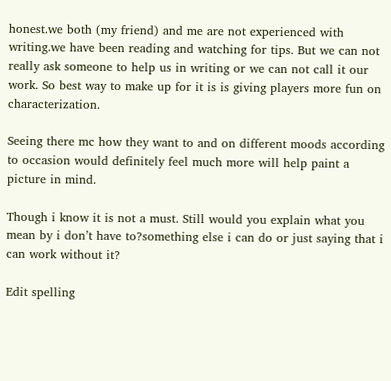honest.we both (my friend) and me are not experienced with writing.we have been reading and watching for tips. But we can not really ask someone to help us in writing or we can not call it our work. So best way to make up for it is is giving players more fun on characterization.

Seeing there mc how they want to and on different moods according to occasion would definitely feel much more will help paint a picture in mind.

Though i know it is not a must. Still would you explain what you mean by i don’t have to?something else i can do or just saying that i can work without it?

Edit spelling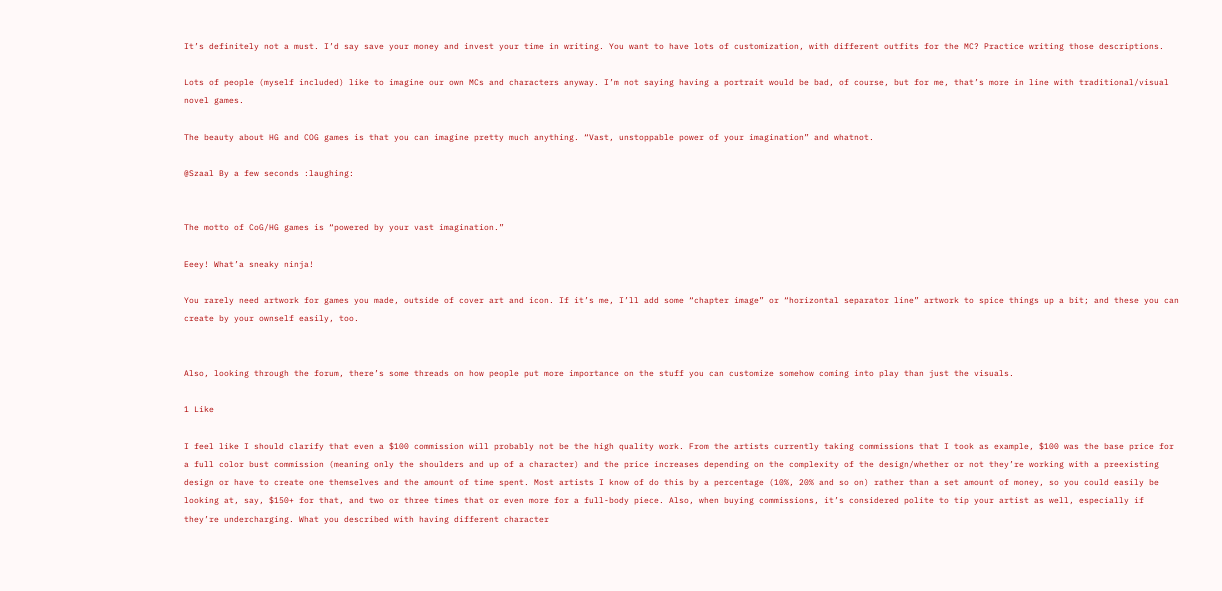It’s definitely not a must. I’d say save your money and invest your time in writing. You want to have lots of customization, with different outfits for the MC? Practice writing those descriptions.

Lots of people (myself included) like to imagine our own MCs and characters anyway. I’m not saying having a portrait would be bad, of course, but for me, that’s more in line with traditional/visual novel games.

The beauty about HG and COG games is that you can imagine pretty much anything. “Vast, unstoppable power of your imagination” and whatnot.

@Szaal By a few seconds :laughing:


The motto of CoG/HG games is “powered by your vast imagination.”

Eeey! What’a sneaky ninja!

You rarely need artwork for games you made, outside of cover art and icon. If it’s me, I’ll add some “chapter image” or “horizontal separator line” artwork to spice things up a bit; and these you can create by your ownself easily, too.


Also, looking through the forum, there’s some threads on how people put more importance on the stuff you can customize somehow coming into play than just the visuals.

1 Like

I feel like I should clarify that even a $100 commission will probably not be the high quality work. From the artists currently taking commissions that I took as example, $100 was the base price for a full color bust commission (meaning only the shoulders and up of a character) and the price increases depending on the complexity of the design/whether or not they’re working with a preexisting design or have to create one themselves and the amount of time spent. Most artists I know of do this by a percentage (10%, 20% and so on) rather than a set amount of money, so you could easily be looking at, say, $150+ for that, and two or three times that or even more for a full-body piece. Also, when buying commissions, it’s considered polite to tip your artist as well, especially if they’re undercharging. What you described with having different character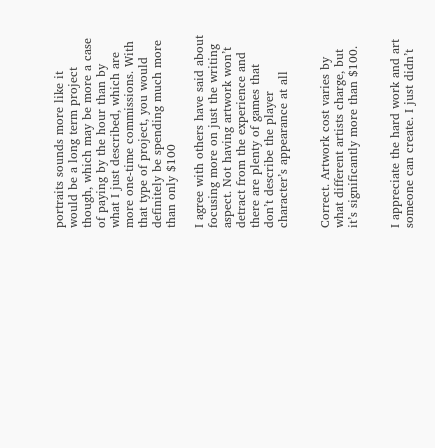portraits sounds more like it would be a long term project though, which may be more a case of paying by the hour than by what I just described, which are more one-time commissions. With that type of project, you would definitely be spending much more than only $100

I agree with others have said about focusing more on just the writing aspect. Not having artwork won’t detract from the experience and there are plenty of games that don’t describe the player character’s appearance at all


Correct. Artwork cost varies by what different artists charge, but it’s significantly more than $100.


I appreciate the hard work and art someone can create. I just didn’t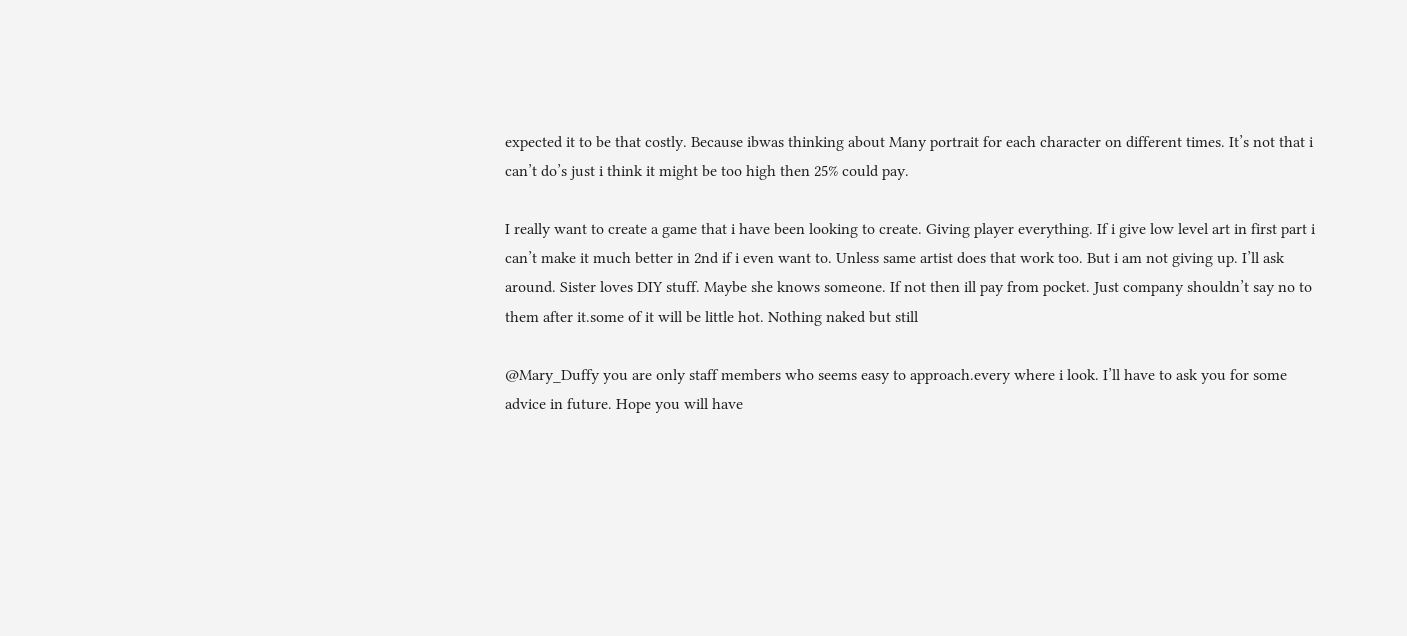expected it to be that costly. Because ibwas thinking about Many portrait for each character on different times. It’s not that i can’t do’s just i think it might be too high then 25% could pay.

I really want to create a game that i have been looking to create. Giving player everything. If i give low level art in first part i can’t make it much better in 2nd if i even want to. Unless same artist does that work too. But i am not giving up. I’ll ask around. Sister loves DIY stuff. Maybe she knows someone. If not then ill pay from pocket. Just company shouldn’t say no to them after it.some of it will be little hot. Nothing naked but still

@Mary_Duffy you are only staff members who seems easy to approach.every where i look. I’ll have to ask you for some advice in future. Hope you will have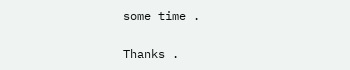some time .

Thanks .